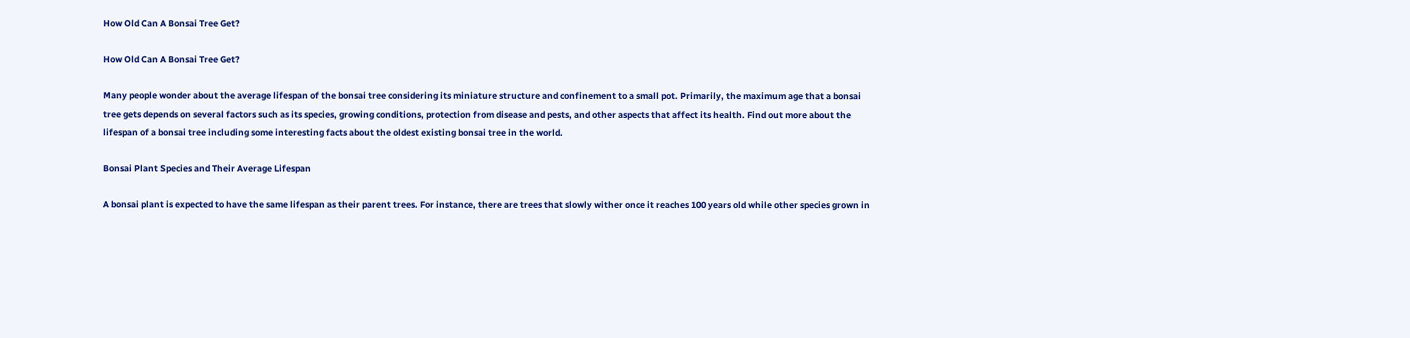How Old Can A Bonsai Tree Get?

How Old Can A Bonsai Tree Get?

Many people wonder about the average lifespan of the bonsai tree considering its miniature structure and confinement to a small pot. Primarily, the maximum age that a bonsai tree gets depends on several factors such as its species, growing conditions, protection from disease and pests, and other aspects that affect its health. Find out more about the lifespan of a bonsai tree including some interesting facts about the oldest existing bonsai tree in the world.

Bonsai Plant Species and Their Average Lifespan

A bonsai plant is expected to have the same lifespan as their parent trees. For instance, there are trees that slowly wither once it reaches 100 years old while other species grown in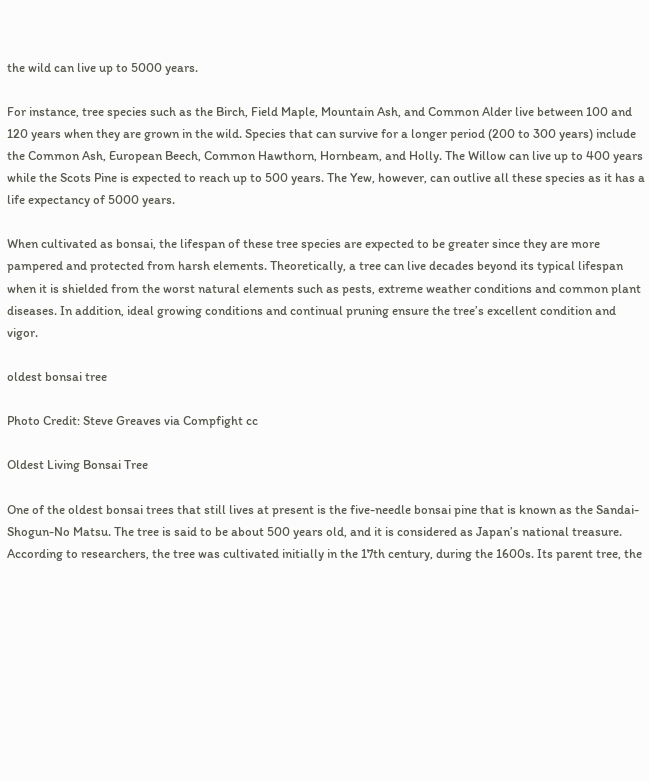the wild can live up to 5000 years.

For instance, tree species such as the Birch, Field Maple, Mountain Ash, and Common Alder live between 100 and 120 years when they are grown in the wild. Species that can survive for a longer period (200 to 300 years) include the Common Ash, European Beech, Common Hawthorn, Hornbeam, and Holly. The Willow can live up to 400 years while the Scots Pine is expected to reach up to 500 years. The Yew, however, can outlive all these species as it has a life expectancy of 5000 years.

When cultivated as bonsai, the lifespan of these tree species are expected to be greater since they are more pampered and protected from harsh elements. Theoretically, a tree can live decades beyond its typical lifespan when it is shielded from the worst natural elements such as pests, extreme weather conditions and common plant diseases. In addition, ideal growing conditions and continual pruning ensure the tree’s excellent condition and vigor.

oldest bonsai tree

Photo Credit: Steve Greaves via Compfight cc

Oldest Living Bonsai Tree

One of the oldest bonsai trees that still lives at present is the five-needle bonsai pine that is known as the Sandai-Shogun-No Matsu. The tree is said to be about 500 years old, and it is considered as Japan’s national treasure. According to researchers, the tree was cultivated initially in the 17th century, during the 1600s. Its parent tree, the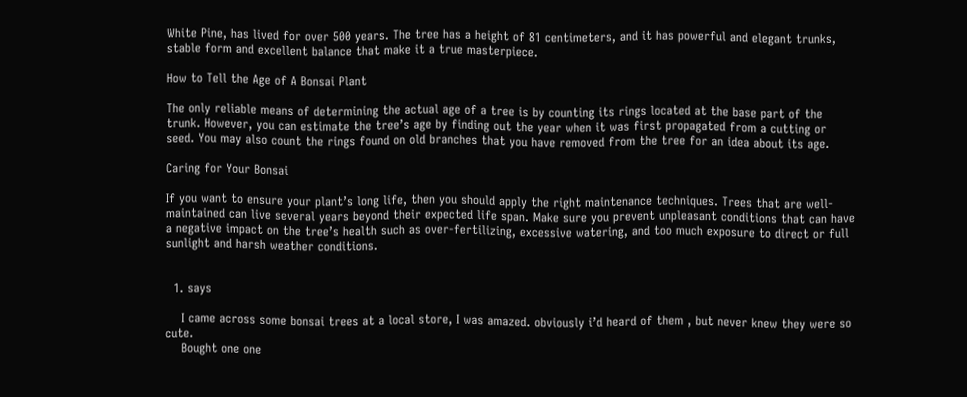White Pine, has lived for over 500 years. The tree has a height of 81 centimeters, and it has powerful and elegant trunks, stable form and excellent balance that make it a true masterpiece.

How to Tell the Age of A Bonsai Plant

The only reliable means of determining the actual age of a tree is by counting its rings located at the base part of the trunk. However, you can estimate the tree’s age by finding out the year when it was first propagated from a cutting or seed. You may also count the rings found on old branches that you have removed from the tree for an idea about its age.

Caring for Your Bonsai

If you want to ensure your plant’s long life, then you should apply the right maintenance techniques. Trees that are well-maintained can live several years beyond their expected life span. Make sure you prevent unpleasant conditions that can have a negative impact on the tree’s health such as over-fertilizing, excessive watering, and too much exposure to direct or full sunlight and harsh weather conditions.


  1. says

    I came across some bonsai trees at a local store, I was amazed. obviously i’d heard of them , but never knew they were so cute.
    Bought one one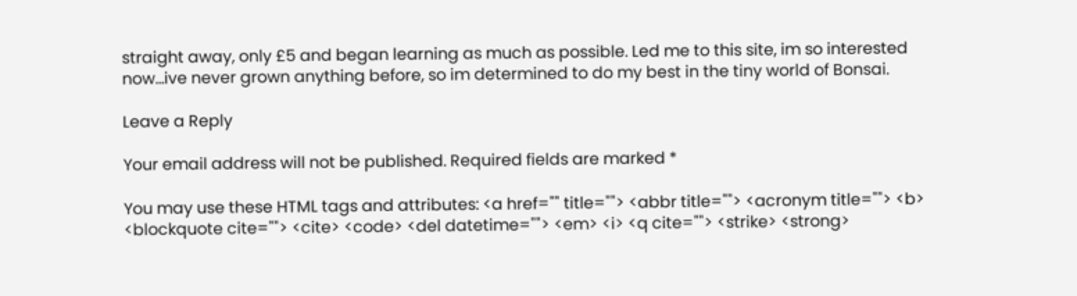straight away, only £5 and began learning as much as possible. Led me to this site, im so interested now…ive never grown anything before, so im determined to do my best in the tiny world of Bonsai.

Leave a Reply

Your email address will not be published. Required fields are marked *

You may use these HTML tags and attributes: <a href="" title=""> <abbr title=""> <acronym title=""> <b> <blockquote cite=""> <cite> <code> <del datetime=""> <em> <i> <q cite=""> <strike> <strong>